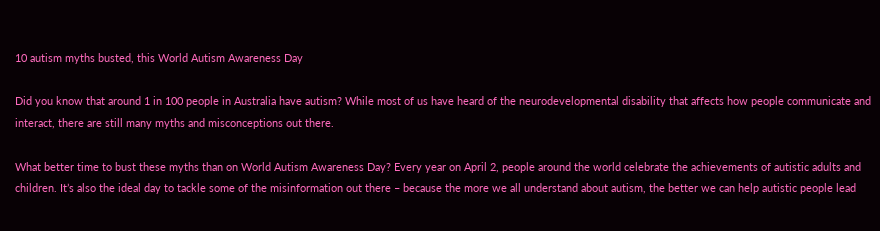10 autism myths busted, this World Autism Awareness Day

Did you know that around 1 in 100 people in Australia have autism? While most of us have heard of the neurodevelopmental disability that affects how people communicate and interact, there are still many myths and misconceptions out there.

What better time to bust these myths than on World Autism Awareness Day? Every year on April 2, people around the world celebrate the achievements of autistic adults and children. It’s also the ideal day to tackle some of the misinformation out there – because the more we all understand about autism, the better we can help autistic people lead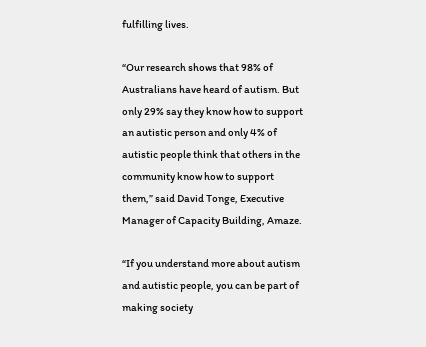fulfilling lives.

“Our research shows that 98% of Australians have heard of autism. But only 29% say they know how to support an autistic person and only 4% of autistic people think that others in the community know how to support them,” said David Tonge, Executive Manager of Capacity Building, Amaze.

“If you understand more about autism and autistic people, you can be part of making society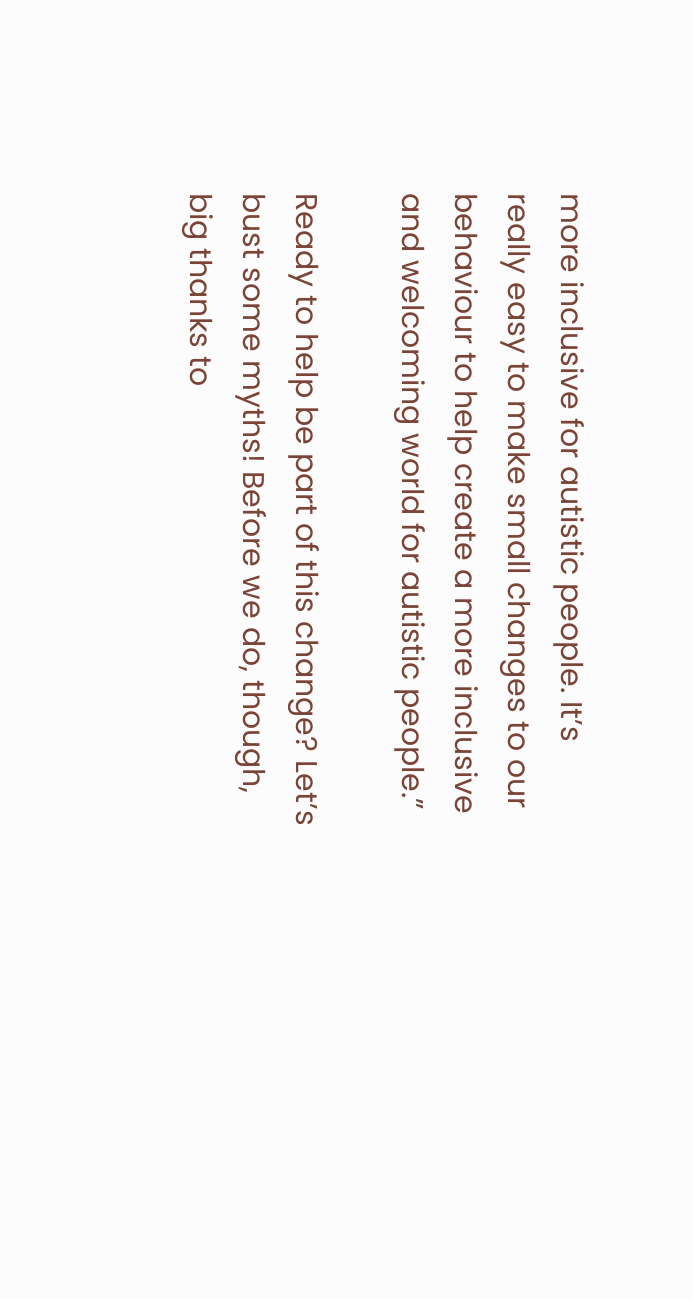more inclusive for autistic people. It’s really easy to make small changes to our behaviour to help create a more inclusive and welcoming world for autistic people.”

Ready to help be part of this change? Let’s bust some myths! Before we do, though, big thanks to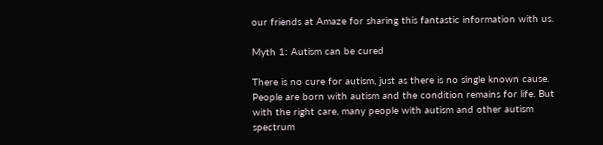our friends at Amaze for sharing this fantastic information with us.

Myth 1: Autism can be cured

There is no cure for autism, just as there is no single known cause. People are born with autism and the condition remains for life. But with the right care, many people with autism and other autism spectrum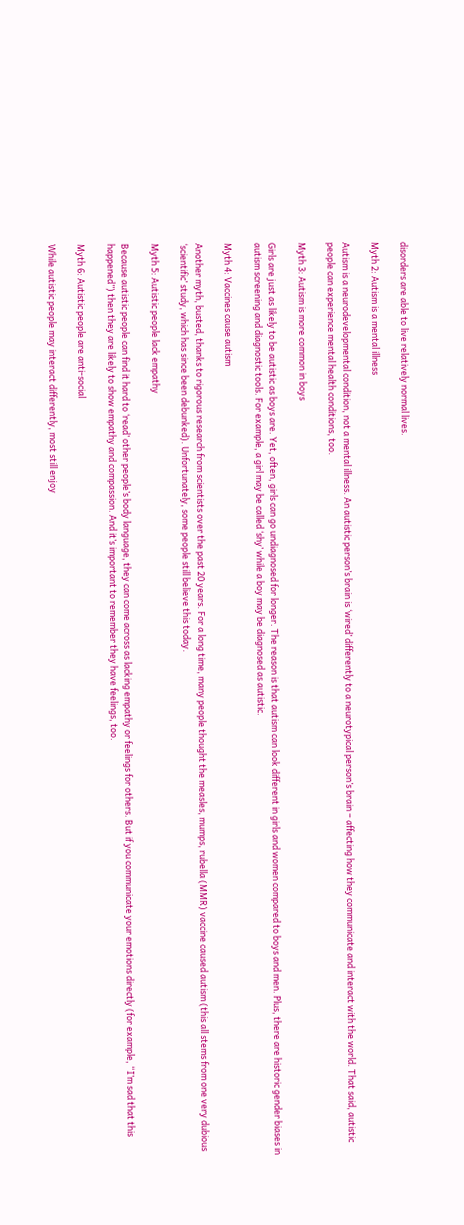disorders are able to live relatively normal lives.

Myth 2: Autism is a mental illness

Autism is a neurodevelopmental condition, not a mental illness. An autistic person’s brain is ‘wired’ differently to a neurotypical person’s brain – affecting how they communicate and interact with the world. That said, autistic people can experience mental health conditions, too.

Myth 3: Autism is more common in boys

Girls are just as likely to be autistic as boys are. Yet, often, girls can go undiagnosed for longer. The reason is that autism can look different in girls and women compared to boys and men. Plus, there are historic gender biases in autism screening and diagnostic tools. For example, a girl may be called ‘shy’ while a boy may be diagnosed as autistic.

Myth 4: Vaccines cause autism

Another myth, busted, thanks to rigorous research from scientists over the past 20 years. For a long time, many people thought the measles, mumps, rubella (MMR) vaccine caused autism (this all stems from one very dubious ‘scientific’ study, which has since been debunked). Unfortunately, some people still believe this today.

Myth 5: Autistic people lack empathy

Because autistic people can find it hard to ‘read’ other people’s body language, they can come across as lacking empathy or feelings for others. But if you communicate your emotions directly (for example, “I’m sad that this happened”) then they are likely to show empathy and compassion. And it’s important to remember they have feelings, too.

Myth 6: Autistic people are anti-social

While autistic people may interact differently, most still enjoy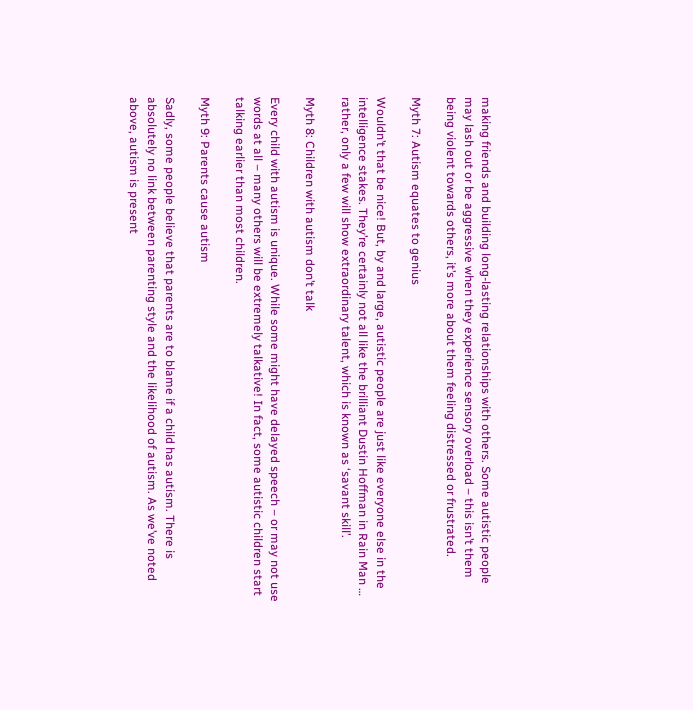making friends and building long-lasting relationships with others. Some autistic people may lash out or be aggressive when they experience sensory overload – this isn’t them being violent towards others, it’s more about them feeling distressed or frustrated.

Myth 7: Autism equates to genius

Wouldn’t that be nice! But, by and large, autistic people are just like everyone else in the intelligence stakes. They’re certainly not all like the brilliant Dustin Hoffman in Rain Man … rather, only a few will show extraordinary talent, which is known as ‘savant skill’.

Myth 8: Children with autism don’t talk

Every child with autism is unique. While some might have delayed speech – or may not use words at all – many others will be extremely talkative! In fact, some autistic children start talking earlier than most children.

Myth 9: Parents cause autism

Sadly, some people believe that parents are to blame if a child has autism. There is absolutely no link between parenting style and the likelihood of autism. As we’ve noted above, autism is present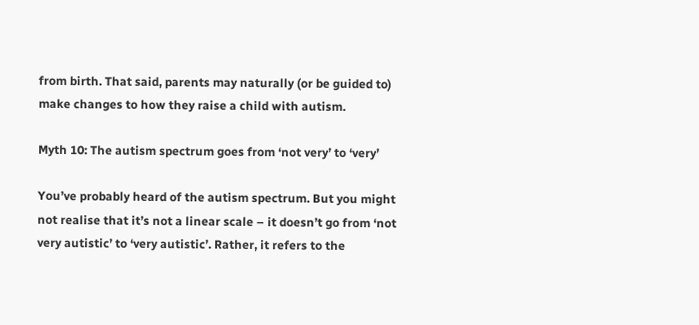from birth. That said, parents may naturally (or be guided to) make changes to how they raise a child with autism.

Myth 10: The autism spectrum goes from ‘not very’ to ‘very’

You’ve probably heard of the autism spectrum. But you might not realise that it’s not a linear scale – it doesn’t go from ‘not very autistic’ to ‘very autistic’. Rather, it refers to the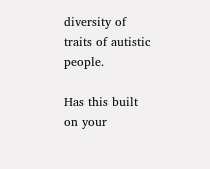diversity of traits of autistic people.

Has this built on your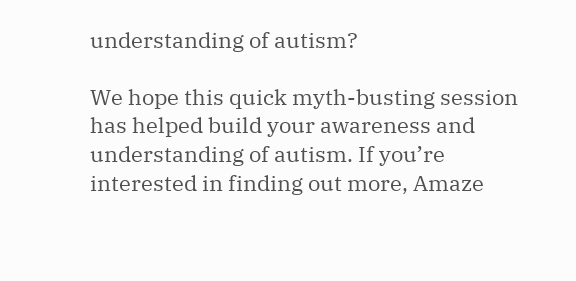understanding of autism?

We hope this quick myth-busting session has helped build your awareness and understanding of autism. If you’re interested in finding out more, Amaze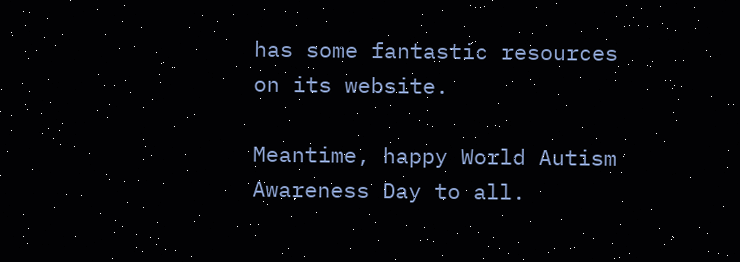has some fantastic resources on its website.

Meantime, happy World Autism Awareness Day to all.